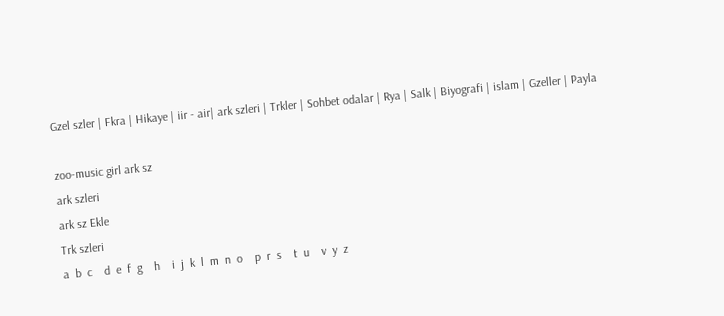Gzel szler | Fkra | Hikaye | iir - air| ark szleri | Trkler | Sohbet odalar | Rya | Salk | Biyografi | islam | Gzeller | Payla

zoo-music girl ark sz
ark szleri
ark sz Ekle
Trk szleri
a  b  c    d  e  f  g    h    i  j  k  l  m  n  o    p  r  s    t  u    v  y  z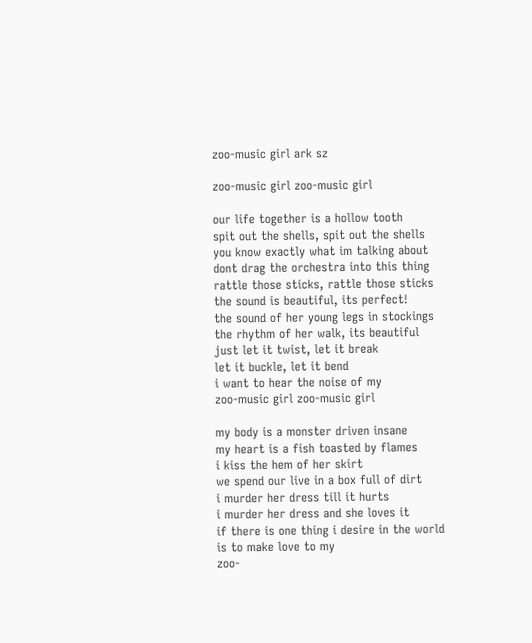zoo-music girl ark sz

zoo-music girl zoo-music girl

our life together is a hollow tooth
spit out the shells, spit out the shells
you know exactly what im talking about
dont drag the orchestra into this thing
rattle those sticks, rattle those sticks
the sound is beautiful, its perfect!
the sound of her young legs in stockings
the rhythm of her walk, its beautiful
just let it twist, let it break
let it buckle, let it bend
i want to hear the noise of my
zoo-music girl zoo-music girl

my body is a monster driven insane
my heart is a fish toasted by flames
i kiss the hem of her skirt
we spend our live in a box full of dirt
i murder her dress till it hurts
i murder her dress and she loves it
if there is one thing i desire in the world
is to make love to my
zoo-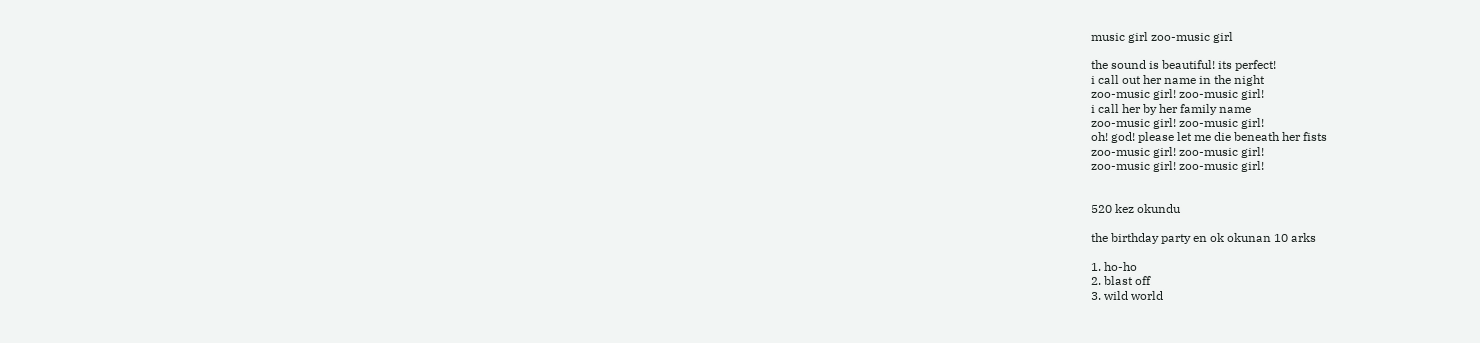music girl zoo-music girl

the sound is beautiful! its perfect!
i call out her name in the night
zoo-music girl! zoo-music girl!
i call her by her family name
zoo-music girl! zoo-music girl!
oh! god! please let me die beneath her fists
zoo-music girl! zoo-music girl!
zoo-music girl! zoo-music girl!


520 kez okundu

the birthday party en ok okunan 10 arks

1. ho-ho
2. blast off
3. wild world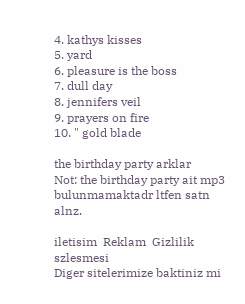4. kathys kisses
5. yard
6. pleasure is the boss
7. dull day
8. jennifers veil
9. prayers on fire
10. " gold blade

the birthday party arklar
Not: the birthday party ait mp3 bulunmamaktadr ltfen satn alnz.

iletisim  Reklam  Gizlilik szlesmesi
Diger sitelerimize baktiniz mi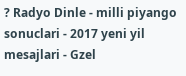? Radyo Dinle - milli piyango sonuclari - 2017 yeni yil mesajlari - Gzel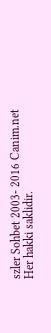szler Sohbet 2003- 2016 Canim.net Her hakki saklidir.